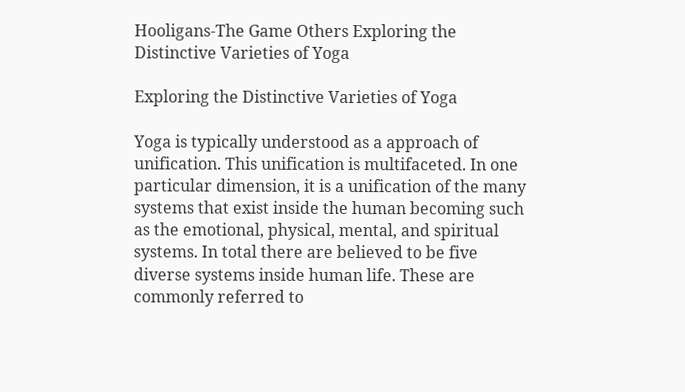Hooligans-The Game Others Exploring the Distinctive Varieties of Yoga

Exploring the Distinctive Varieties of Yoga

Yoga is typically understood as a approach of unification. This unification is multifaceted. In one particular dimension, it is a unification of the many systems that exist inside the human becoming such as the emotional, physical, mental, and spiritual systems. In total there are believed to be five diverse systems inside human life. These are commonly referred to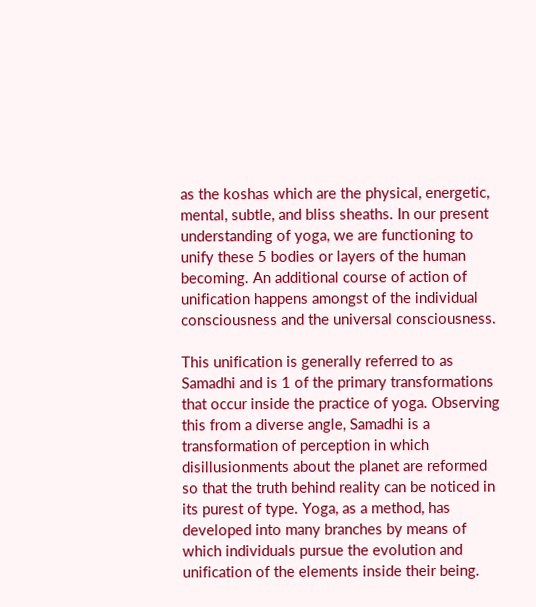as the koshas which are the physical, energetic, mental, subtle, and bliss sheaths. In our present understanding of yoga, we are functioning to unify these 5 bodies or layers of the human becoming. An additional course of action of unification happens amongst of the individual consciousness and the universal consciousness.

This unification is generally referred to as Samadhi and is 1 of the primary transformations that occur inside the practice of yoga. Observing this from a diverse angle, Samadhi is a transformation of perception in which disillusionments about the planet are reformed so that the truth behind reality can be noticed in its purest of type. Yoga, as a method, has developed into many branches by means of which individuals pursue the evolution and unification of the elements inside their being.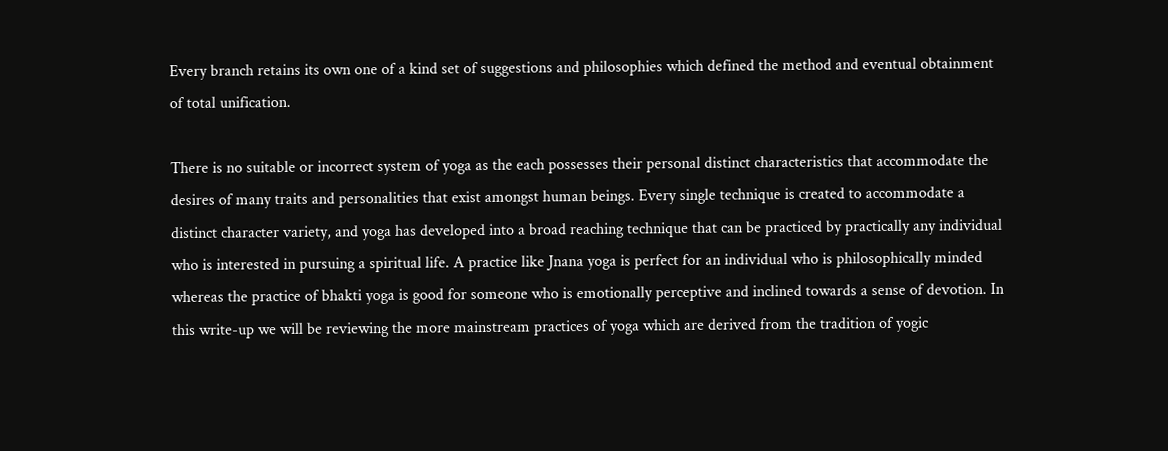Every branch retains its own one of a kind set of suggestions and philosophies which defined the method and eventual obtainment of total unification.

There is no suitable or incorrect system of yoga as the each possesses their personal distinct characteristics that accommodate the desires of many traits and personalities that exist amongst human beings. Every single technique is created to accommodate a distinct character variety, and yoga has developed into a broad reaching technique that can be practiced by practically any individual who is interested in pursuing a spiritual life. A practice like Jnana yoga is perfect for an individual who is philosophically minded whereas the practice of bhakti yoga is good for someone who is emotionally perceptive and inclined towards a sense of devotion. In this write-up we will be reviewing the more mainstream practices of yoga which are derived from the tradition of yogic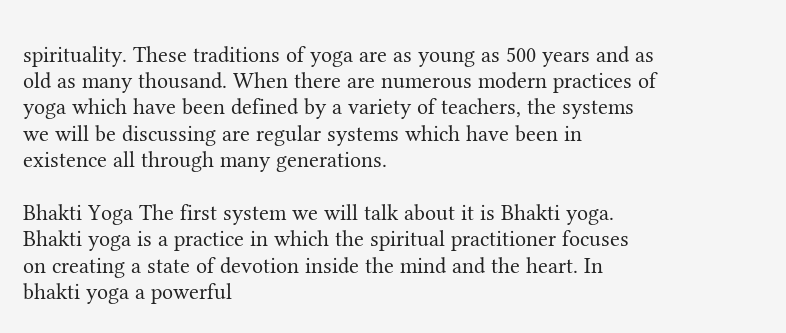spirituality. These traditions of yoga are as young as 500 years and as old as many thousand. When there are numerous modern practices of yoga which have been defined by a variety of teachers, the systems we will be discussing are regular systems which have been in existence all through many generations.

Bhakti Yoga The first system we will talk about it is Bhakti yoga. Bhakti yoga is a practice in which the spiritual practitioner focuses on creating a state of devotion inside the mind and the heart. In bhakti yoga a powerful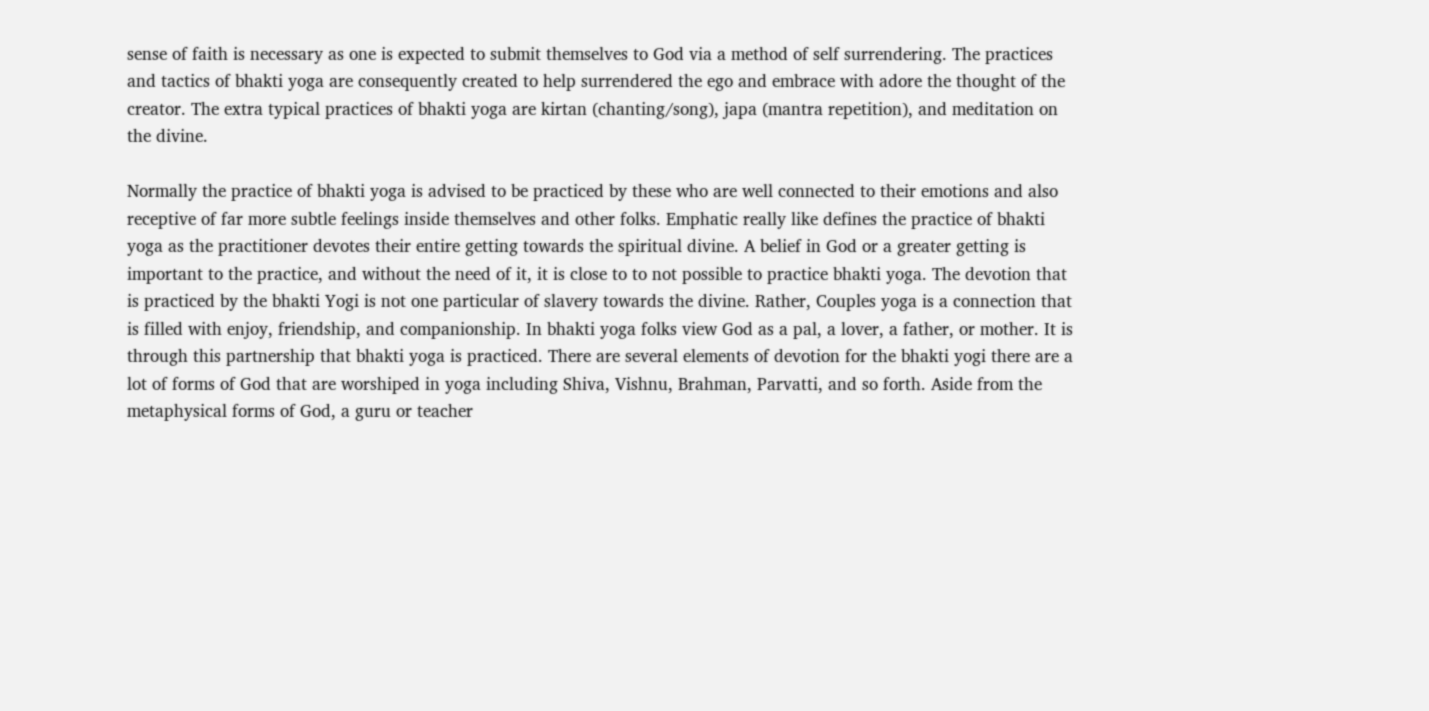sense of faith is necessary as one is expected to submit themselves to God via a method of self surrendering. The practices and tactics of bhakti yoga are consequently created to help surrendered the ego and embrace with adore the thought of the creator. The extra typical practices of bhakti yoga are kirtan (chanting/song), japa (mantra repetition), and meditation on the divine.

Normally the practice of bhakti yoga is advised to be practiced by these who are well connected to their emotions and also receptive of far more subtle feelings inside themselves and other folks. Emphatic really like defines the practice of bhakti yoga as the practitioner devotes their entire getting towards the spiritual divine. A belief in God or a greater getting is important to the practice, and without the need of it, it is close to to not possible to practice bhakti yoga. The devotion that is practiced by the bhakti Yogi is not one particular of slavery towards the divine. Rather, Couples yoga is a connection that is filled with enjoy, friendship, and companionship. In bhakti yoga folks view God as a pal, a lover, a father, or mother. It is through this partnership that bhakti yoga is practiced. There are several elements of devotion for the bhakti yogi there are a lot of forms of God that are worshiped in yoga including Shiva, Vishnu, Brahman, Parvatti, and so forth. Aside from the metaphysical forms of God, a guru or teacher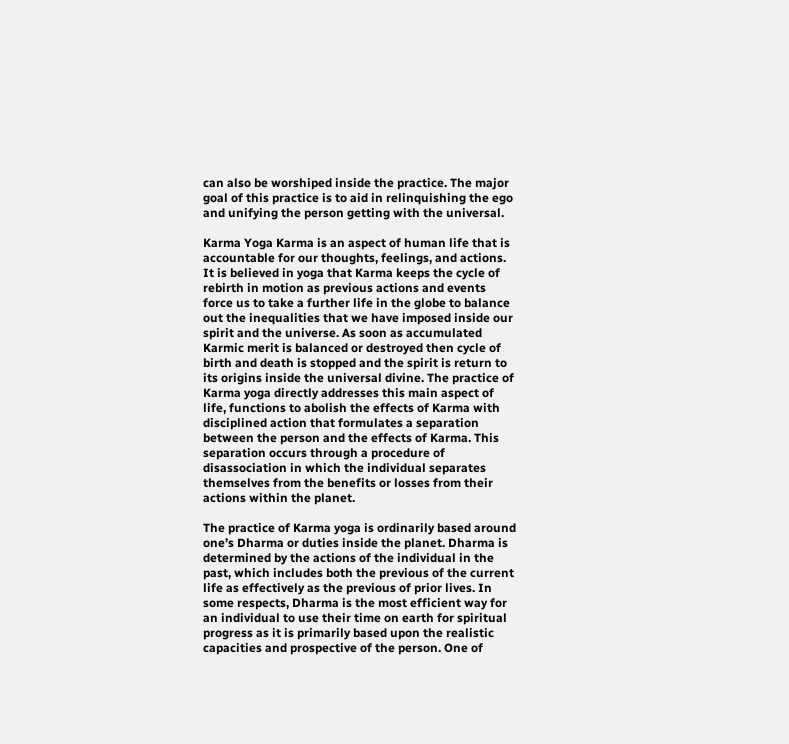can also be worshiped inside the practice. The major goal of this practice is to aid in relinquishing the ego and unifying the person getting with the universal.

Karma Yoga Karma is an aspect of human life that is accountable for our thoughts, feelings, and actions. It is believed in yoga that Karma keeps the cycle of rebirth in motion as previous actions and events force us to take a further life in the globe to balance out the inequalities that we have imposed inside our spirit and the universe. As soon as accumulated Karmic merit is balanced or destroyed then cycle of birth and death is stopped and the spirit is return to its origins inside the universal divine. The practice of Karma yoga directly addresses this main aspect of life, functions to abolish the effects of Karma with disciplined action that formulates a separation between the person and the effects of Karma. This separation occurs through a procedure of disassociation in which the individual separates themselves from the benefits or losses from their actions within the planet.

The practice of Karma yoga is ordinarily based around one’s Dharma or duties inside the planet. Dharma is determined by the actions of the individual in the past, which includes both the previous of the current life as effectively as the previous of prior lives. In some respects, Dharma is the most efficient way for an individual to use their time on earth for spiritual progress as it is primarily based upon the realistic capacities and prospective of the person. One of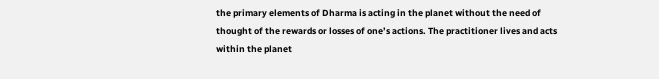the primary elements of Dharma is acting in the planet without the need of thought of the rewards or losses of one’s actions. The practitioner lives and acts within the planet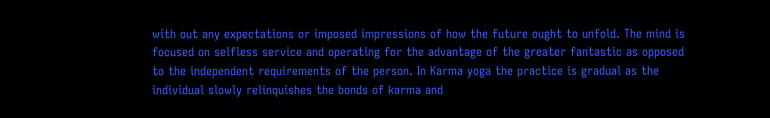with out any expectations or imposed impressions of how the future ought to unfold. The mind is focused on selfless service and operating for the advantage of the greater fantastic as opposed to the independent requirements of the person. In Karma yoga the practice is gradual as the individual slowly relinquishes the bonds of karma and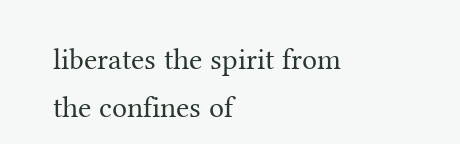liberates the spirit from the confines of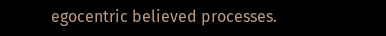egocentric believed processes.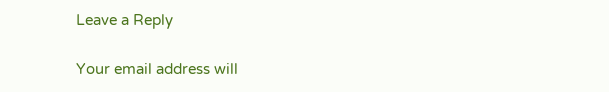Leave a Reply

Your email address will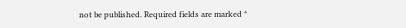not be published. Required fields are marked *